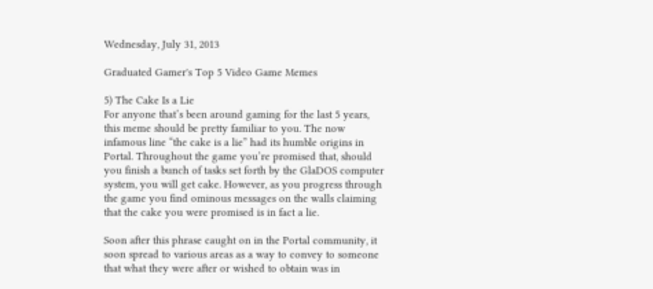Wednesday, July 31, 2013

Graduated Gamer's Top 5 Video Game Memes

5) The Cake Is a Lie
For anyone that’s been around gaming for the last 5 years, this meme should be pretty familiar to you. The now infamous line “the cake is a lie” had its humble origins in Portal. Throughout the game you’re promised that, should you finish a bunch of tasks set forth by the GlaDOS computer system, you will get cake. However, as you progress through the game you find ominous messages on the walls claiming that the cake you were promised is in fact a lie.

Soon after this phrase caught on in the Portal community, it soon spread to various areas as a way to convey to someone that what they were after or wished to obtain was in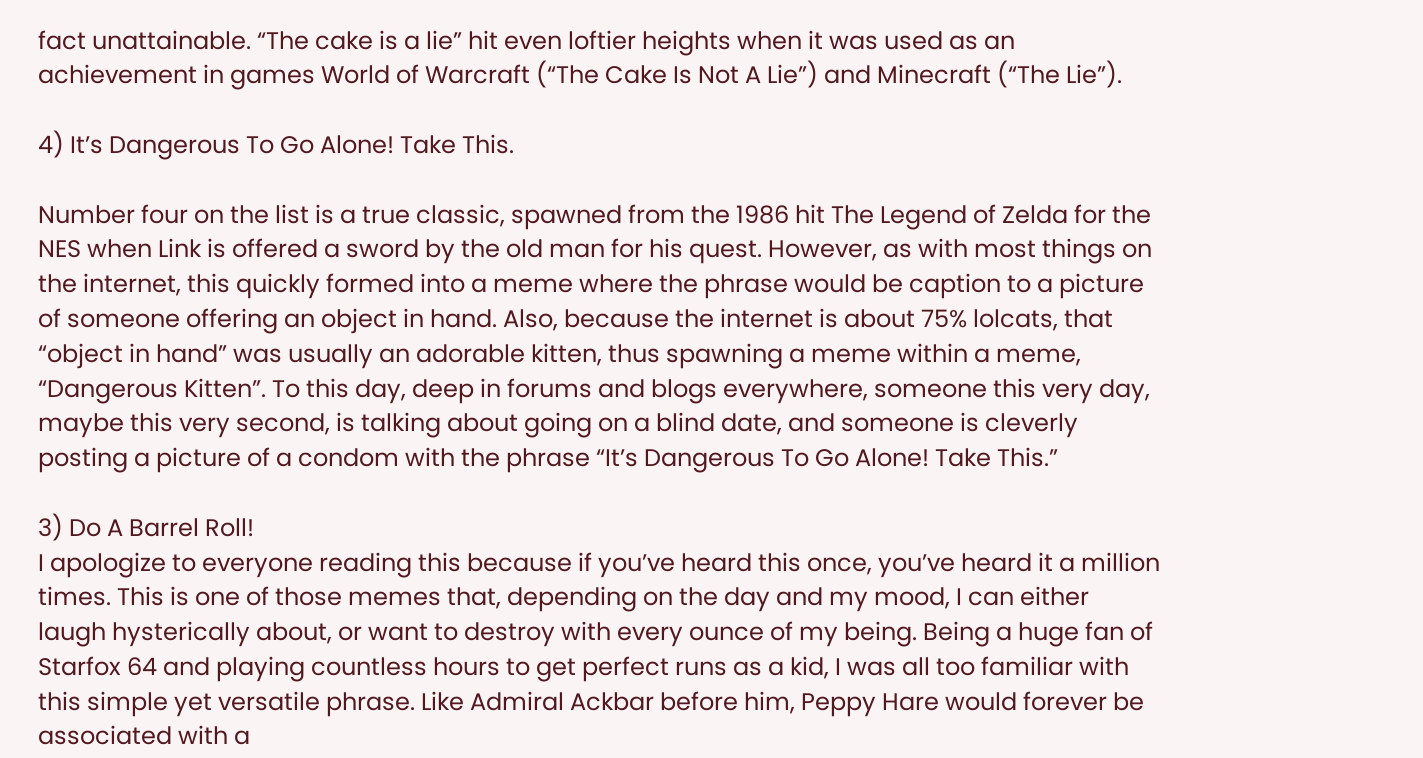fact unattainable. “The cake is a lie” hit even loftier heights when it was used as an achievement in games World of Warcraft (“The Cake Is Not A Lie”) and Minecraft (“The Lie”).

4) It’s Dangerous To Go Alone! Take This.

Number four on the list is a true classic, spawned from the 1986 hit The Legend of Zelda for the NES when Link is offered a sword by the old man for his quest. However, as with most things on the internet, this quickly formed into a meme where the phrase would be caption to a picture of someone offering an object in hand. Also, because the internet is about 75% lolcats, that “object in hand” was usually an adorable kitten, thus spawning a meme within a meme, “Dangerous Kitten”. To this day, deep in forums and blogs everywhere, someone this very day, maybe this very second, is talking about going on a blind date, and someone is cleverly posting a picture of a condom with the phrase “It’s Dangerous To Go Alone! Take This.”

3) Do A Barrel Roll!
I apologize to everyone reading this because if you’ve heard this once, you’ve heard it a million times. This is one of those memes that, depending on the day and my mood, I can either laugh hysterically about, or want to destroy with every ounce of my being. Being a huge fan of Starfox 64 and playing countless hours to get perfect runs as a kid, I was all too familiar with this simple yet versatile phrase. Like Admiral Ackbar before him, Peppy Hare would forever be associated with a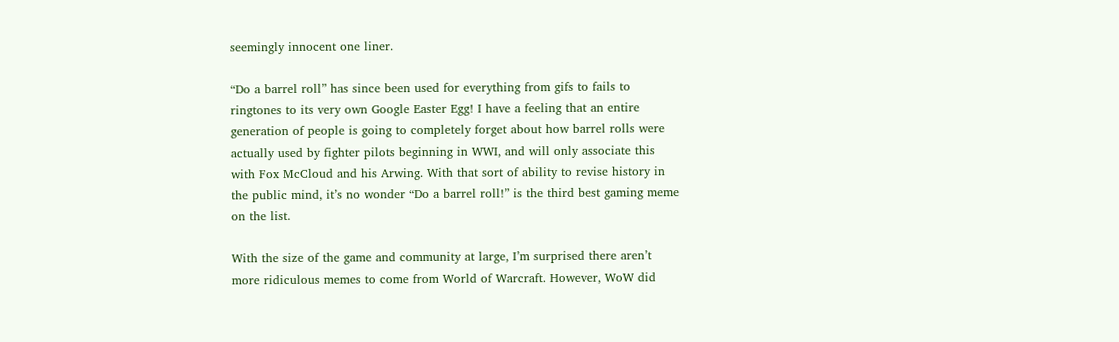seemingly innocent one liner.

“Do a barrel roll” has since been used for everything from gifs to fails to ringtones to its very own Google Easter Egg! I have a feeling that an entire generation of people is going to completely forget about how barrel rolls were actually used by fighter pilots beginning in WWI, and will only associate this with Fox McCloud and his Arwing. With that sort of ability to revise history in the public mind, it’s no wonder “Do a barrel roll!” is the third best gaming meme on the list.

With the size of the game and community at large, I’m surprised there aren’t more ridiculous memes to come from World of Warcraft. However, WoW did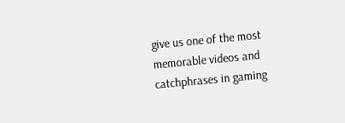give us one of the most memorable videos and catchphrases in gaming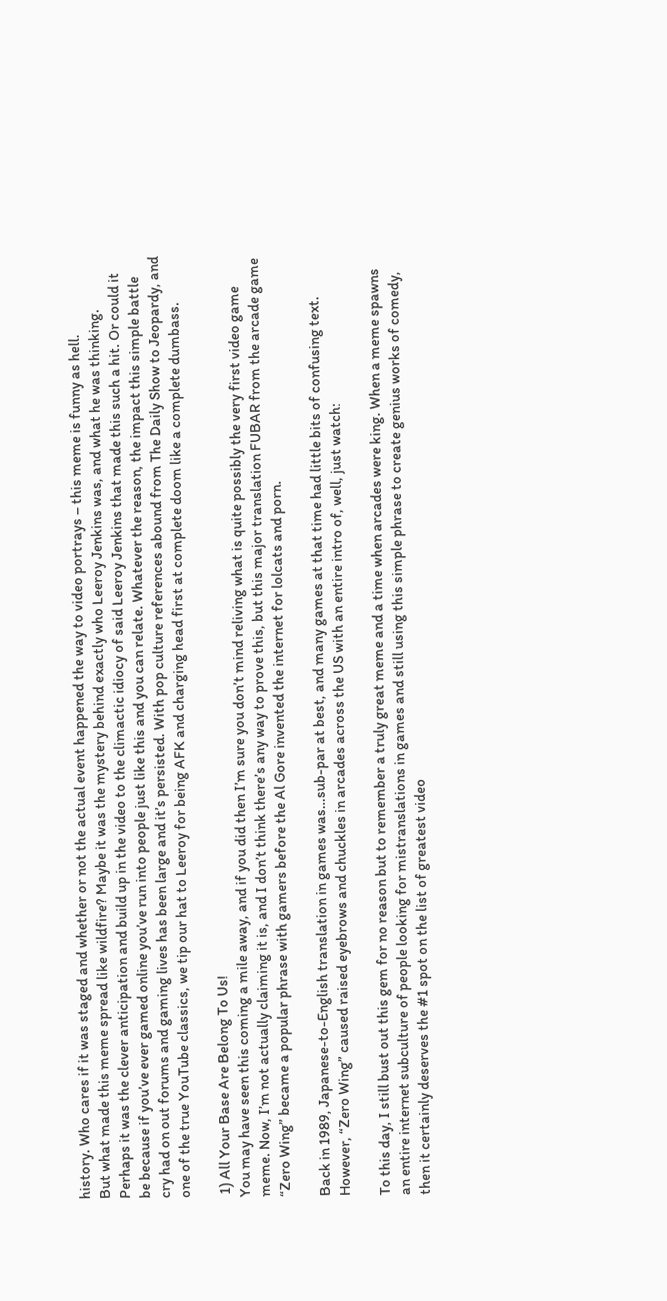history. Who cares if it was staged and whether or not the actual event happened the way to video portrays – this meme is funny as hell.
But what made this meme spread like wildfire? Maybe it was the mystery behind exactly who Leeroy Jenkins was, and what he was thinking. Perhaps it was the clever anticipation and build up in the video to the climactic idiocy of said Leeroy Jenkins that made this such a hit. Or could it be because if you’ve ever gamed online you’ve run into people just like this and you can relate. Whatever the reason, the impact this simple battle cry had on out forums and gaming lives has been large and it’s persisted. With pop culture references abound from The Daily Show to Jeopardy, and one of the true YouTube classics, we tip our hat to Leeroy for being AFK and charging head first at complete doom like a complete dumbass.

 1) All Your Base Are Belong To Us!
You may have seen this coming a mile away, and if you did then I’m sure you don’t mind reliving what is quite possibly the very first video game meme. Now, I’m not actually claiming it is, and I don’t think there’s any way to prove this, but this major translation FUBAR from the arcade game “Zero Wing” became a popular phrase with gamers before the Al Gore invented the internet for lolcats and porn.

Back in 1989, Japanese-to-English translation in games was…sub-par at best, and many games at that time had little bits of confusing text. However, “Zero Wing” caused raised eyebrows and chuckles in arcades across the US with an entire intro of, well, just watch:

To this day, I still bust out this gem for no reason but to remember a truly great meme and a time when arcades were king. When a meme spawns an entire internet subculture of people looking for mistranslations in games and still using this simple phrase to create genius works of comedy, then it certainly deserves the #1 spot on the list of greatest video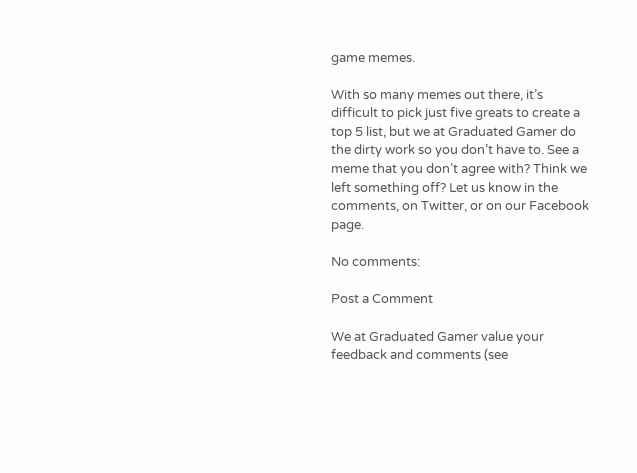game memes.

With so many memes out there, it’s difficult to pick just five greats to create a top 5 list, but we at Graduated Gamer do the dirty work so you don’t have to. See a meme that you don’t agree with? Think we left something off? Let us know in the comments, on Twitter, or on our Facebook page.

No comments:

Post a Comment

We at Graduated Gamer value your feedback and comments (see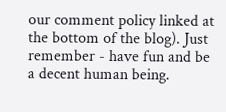our comment policy linked at the bottom of the blog). Just remember - have fun and be a decent human being.